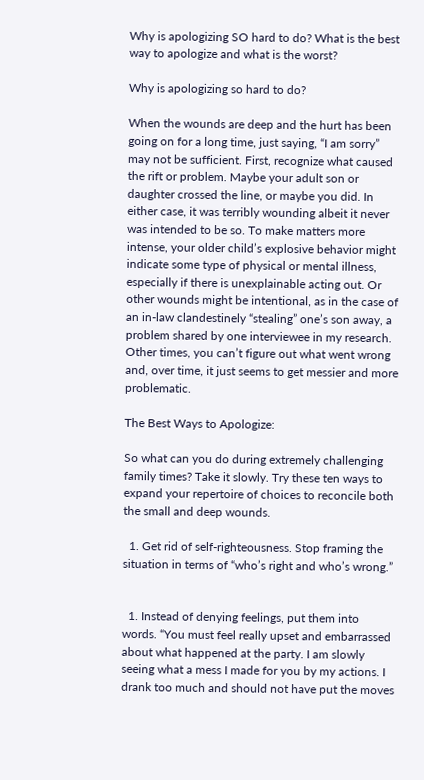Why is apologizing SO hard to do? What is the best way to apologize and what is the worst?

Why is apologizing so hard to do?

When the wounds are deep and the hurt has been going on for a long time, just saying, “I am sorry” may not be sufficient. First, recognize what caused the rift or problem. Maybe your adult son or daughter crossed the line, or maybe you did. In either case, it was terribly wounding albeit it never was intended to be so. To make matters more intense, your older child’s explosive behavior might indicate some type of physical or mental illness, especially if there is unexplainable acting out. Or other wounds might be intentional, as in the case of an in-law clandestinely “stealing” one’s son away, a problem shared by one interviewee in my research. Other times, you can’t figure out what went wrong and, over time, it just seems to get messier and more problematic.

The Best Ways to Apologize:

So what can you do during extremely challenging family times? Take it slowly. Try these ten ways to expand your repertoire of choices to reconcile both the small and deep wounds.

  1. Get rid of self-righteousness. Stop framing the situation in terms of “who’s right and who’s wrong.”


  1. Instead of denying feelings, put them into words. “You must feel really upset and embarrassed about what happened at the party. I am slowly seeing what a mess I made for you by my actions. I drank too much and should not have put the moves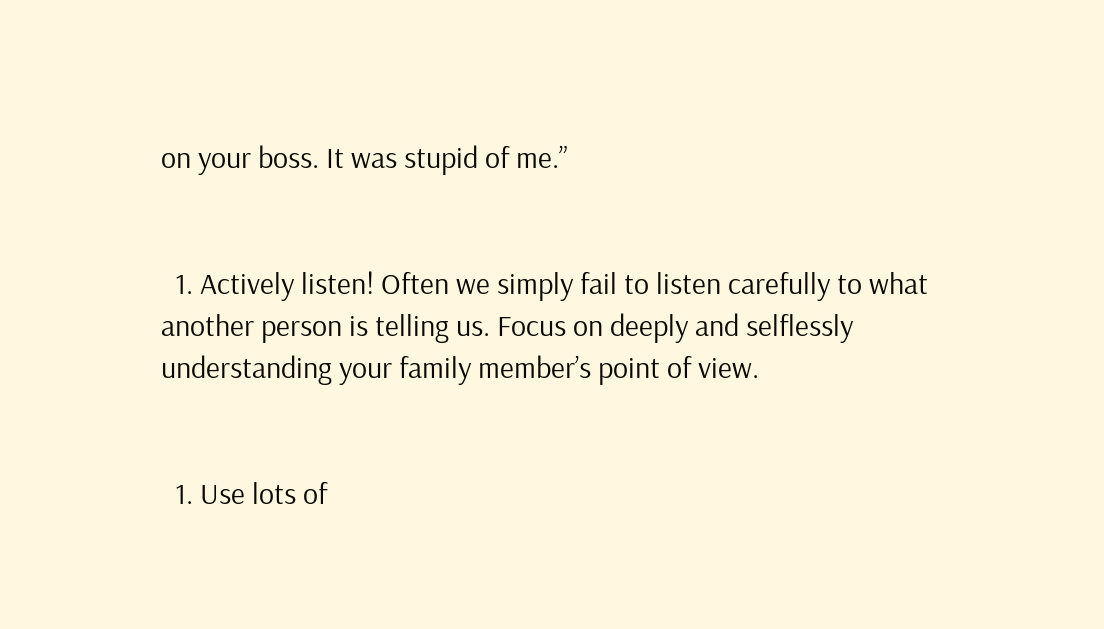on your boss. It was stupid of me.”


  1. Actively listen! Often we simply fail to listen carefully to what another person is telling us. Focus on deeply and selflessly understanding your family member’s point of view.


  1. Use lots of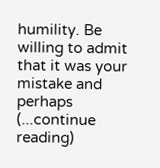humility. Be willing to admit that it was your mistake and perhaps (...continue reading)